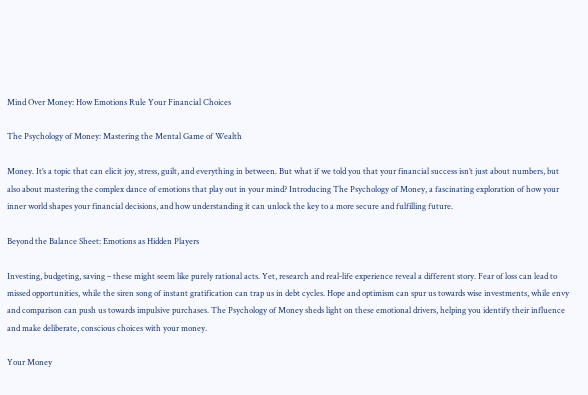Mind Over Money: How Emotions Rule Your Financial Choices

The Psychology of Money: Mastering the Mental Game of Wealth

Money. It’s a topic that can elicit joy, stress, guilt, and everything in between. But what if we told you that your financial success isn’t just about numbers, but also about mastering the complex dance of emotions that play out in your mind? Introducing The Psychology of Money, a fascinating exploration of how your inner world shapes your financial decisions, and how understanding it can unlock the key to a more secure and fulfilling future.

Beyond the Balance Sheet: Emotions as Hidden Players

Investing, budgeting, saving – these might seem like purely rational acts. Yet, research and real-life experience reveal a different story. Fear of loss can lead to missed opportunities, while the siren song of instant gratification can trap us in debt cycles. Hope and optimism can spur us towards wise investments, while envy and comparison can push us towards impulsive purchases. The Psychology of Money sheds light on these emotional drivers, helping you identify their influence and make deliberate, conscious choices with your money.

Your Money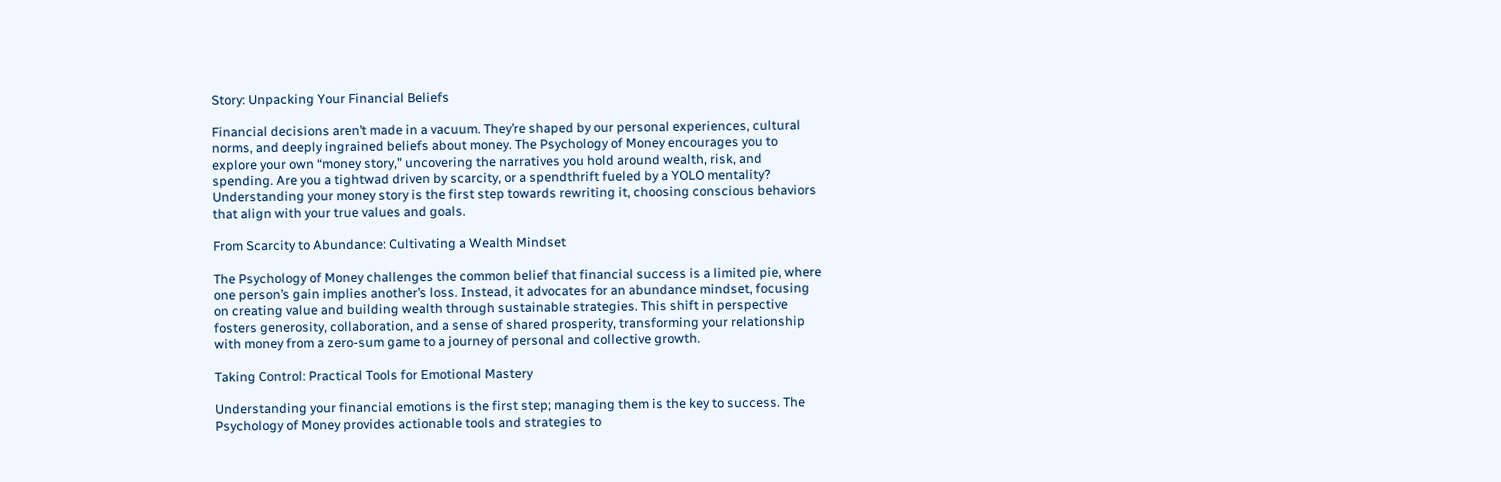Story: Unpacking Your Financial Beliefs

Financial decisions aren’t made in a vacuum. They’re shaped by our personal experiences, cultural norms, and deeply ingrained beliefs about money. The Psychology of Money encourages you to explore your own “money story,” uncovering the narratives you hold around wealth, risk, and spending. Are you a tightwad driven by scarcity, or a spendthrift fueled by a YOLO mentality? Understanding your money story is the first step towards rewriting it, choosing conscious behaviors that align with your true values and goals.

From Scarcity to Abundance: Cultivating a Wealth Mindset

The Psychology of Money challenges the common belief that financial success is a limited pie, where one person’s gain implies another’s loss. Instead, it advocates for an abundance mindset, focusing on creating value and building wealth through sustainable strategies. This shift in perspective fosters generosity, collaboration, and a sense of shared prosperity, transforming your relationship with money from a zero-sum game to a journey of personal and collective growth.

Taking Control: Practical Tools for Emotional Mastery

Understanding your financial emotions is the first step; managing them is the key to success. The Psychology of Money provides actionable tools and strategies to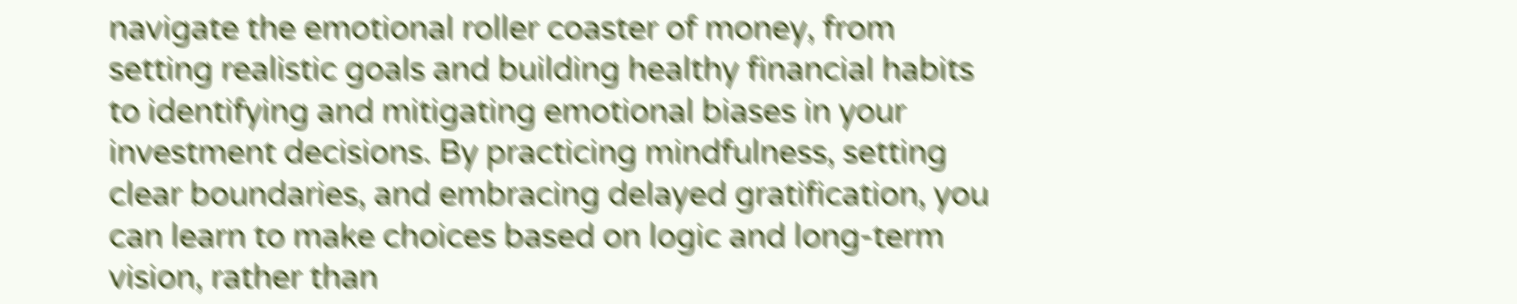navigate the emotional roller coaster of money, from setting realistic goals and building healthy financial habits to identifying and mitigating emotional biases in your investment decisions. By practicing mindfulness, setting clear boundaries, and embracing delayed gratification, you can learn to make choices based on logic and long-term vision, rather than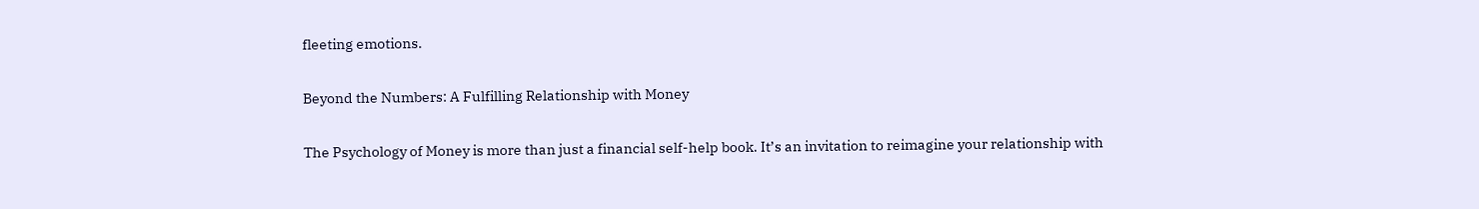fleeting emotions.

Beyond the Numbers: A Fulfilling Relationship with Money

The Psychology of Money is more than just a financial self-help book. It’s an invitation to reimagine your relationship with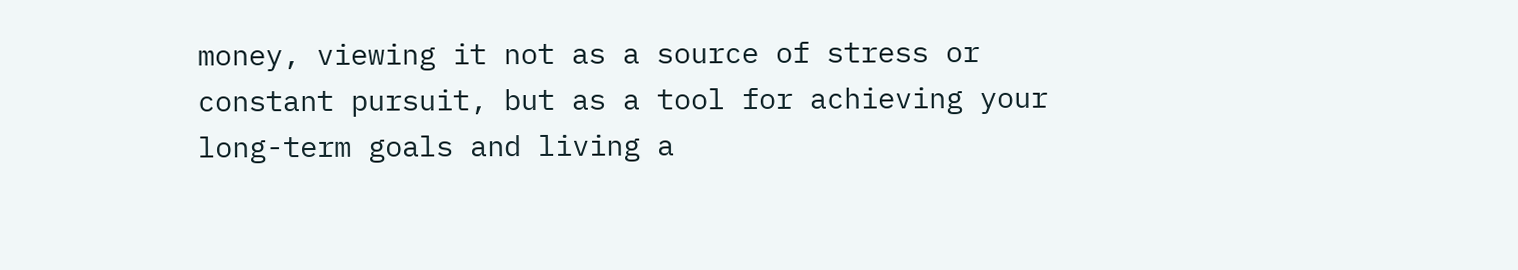money, viewing it not as a source of stress or constant pursuit, but as a tool for achieving your long-term goals and living a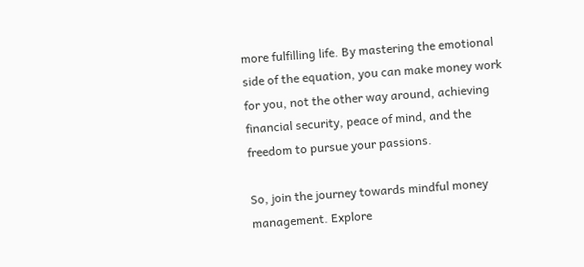more fulfilling life. By mastering the emotional side of the equation, you can make money work for you, not the other way around, achieving financial security, peace of mind, and the freedom to pursue your passions.

So, join the journey towards mindful money management. Explore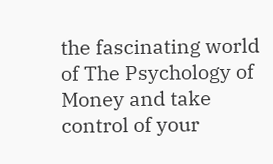the fascinating world of The Psychology of Money and take control of your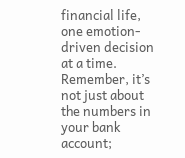financial life, one emotion-driven decision at a time. Remember, it’s not just about the numbers in your bank account;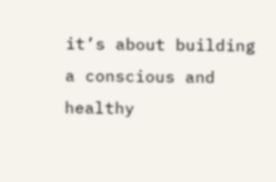it’s about building a conscious and healthy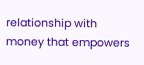relationship with money that empowers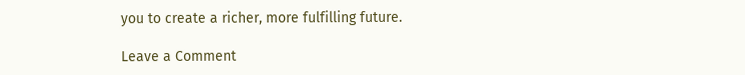you to create a richer, more fulfilling future.

Leave a Comment